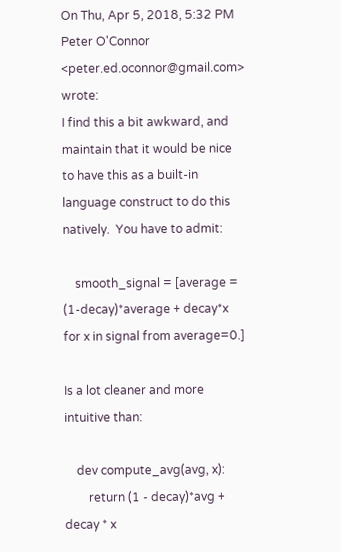On Thu, Apr 5, 2018, 5:32 PM Peter O'Connor <peter.ed.oconnor@gmail.com> wrote:
I find this a bit awkward, and maintain that it would be nice to have this as a built-in language construct to do this natively.  You have to admit:

    smooth_signal = [average = (1-decay)*average + decay*x for x in signal from average=0.]

Is a lot cleaner and more intuitive than:

    dev compute_avg(avg, x):
        return (1 - decay)*avg + decay * x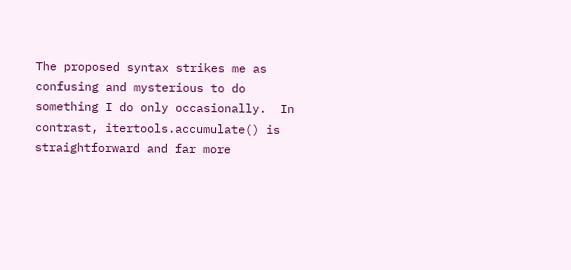The proposed syntax strikes me as confusing and mysterious to do something I do only occasionally.  In contrast, itertools.accumulate() is straightforward and far more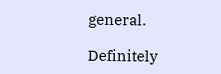general.

Definitely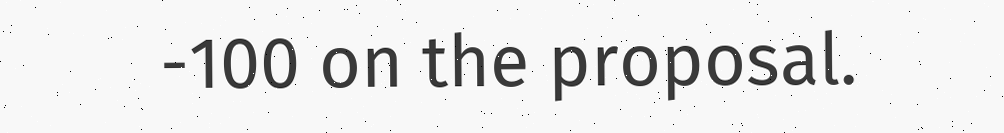-100 on the proposal.